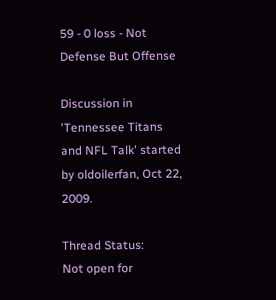59 - 0 loss - Not Defense But Offense

Discussion in 'Tennessee Titans and NFL Talk' started by oldoilerfan, Oct 22, 2009.

Thread Status:
Not open for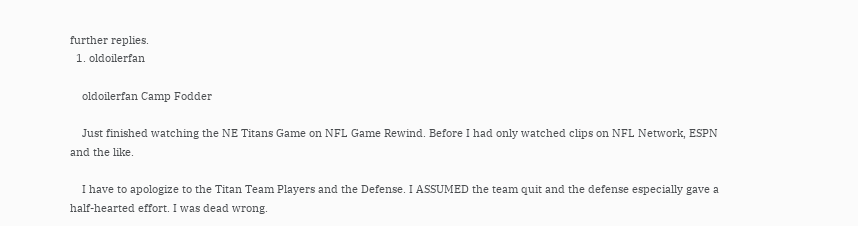further replies.
  1. oldoilerfan

    oldoilerfan Camp Fodder

    Just finished watching the NE Titans Game on NFL Game Rewind. Before I had only watched clips on NFL Network, ESPN and the like.

    I have to apologize to the Titan Team Players and the Defense. I ASSUMED the team quit and the defense especially gave a half-hearted effort. I was dead wrong.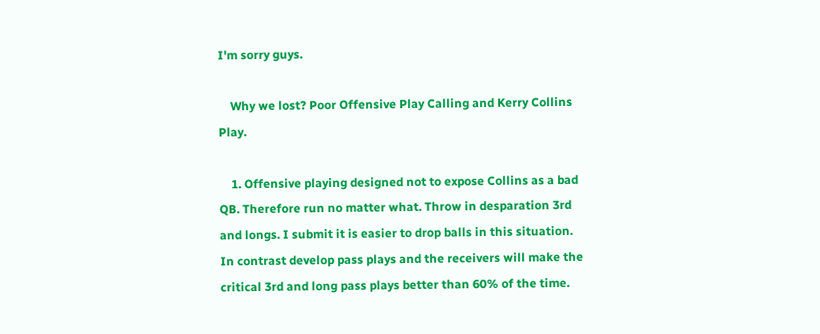I'm sorry guys.

    Why we lost? Poor Offensive Play Calling and Kerry Collins Play.

    1. Offensive playing designed not to expose Collins as a bad QB. Therefore run no matter what. Throw in desparation 3rd and longs. I submit it is easier to drop balls in this situation. In contrast develop pass plays and the receivers will make the critical 3rd and long pass plays better than 60% of the time.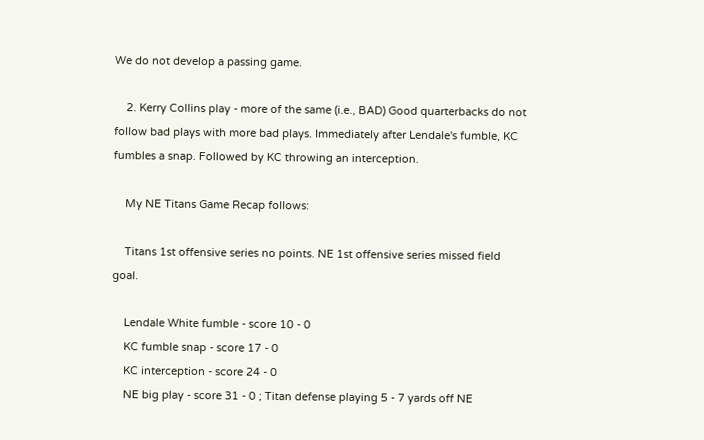We do not develop a passing game.

    2. Kerry Collins play - more of the same (i.e., BAD) Good quarterbacks do not follow bad plays with more bad plays. Immediately after Lendale's fumble, KC fumbles a snap. Followed by KC throwing an interception.

    My NE Titans Game Recap follows:

    Titans 1st offensive series no points. NE 1st offensive series missed field goal.

    Lendale White fumble - score 10 - 0
    KC fumble snap - score 17 - 0
    KC interception - score 24 - 0
    NE big play - score 31 - 0 ; Titan defense playing 5 - 7 yards off NE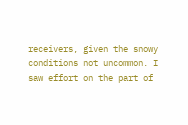receivers, given the snowy conditions not uncommon. I saw effort on the part of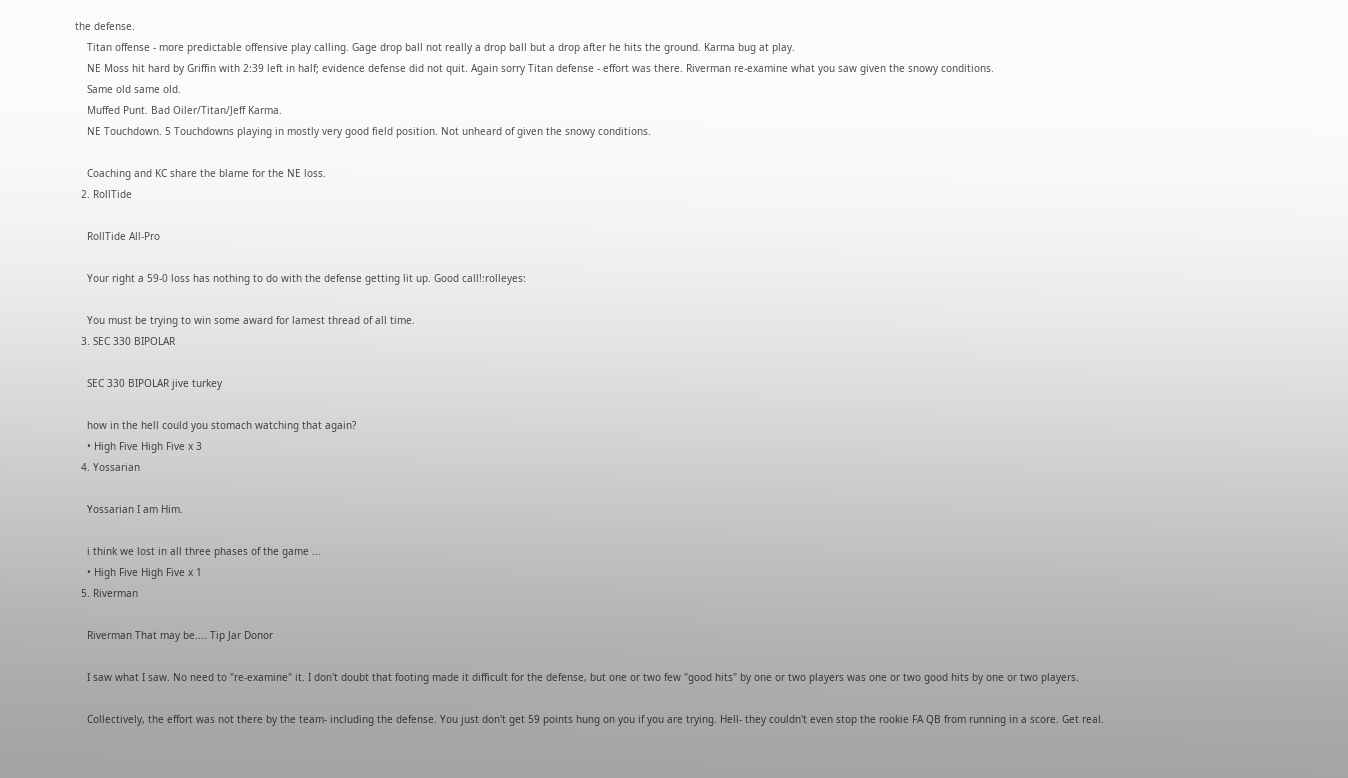the defense.
    Titan offense - more predictable offensive play calling. Gage drop ball not really a drop ball but a drop after he hits the ground. Karma bug at play.
    NE Moss hit hard by Griffin with 2:39 left in half; evidence defense did not quit. Again sorry Titan defense - effort was there. Riverman re-examine what you saw given the snowy conditions.
    Same old same old.
    Muffed Punt. Bad Oiler/Titan/Jeff Karma.
    NE Touchdown. 5 Touchdowns playing in mostly very good field position. Not unheard of given the snowy conditions.

    Coaching and KC share the blame for the NE loss.
  2. RollTide

    RollTide All-Pro

    Your right a 59-0 loss has nothing to do with the defense getting lit up. Good call!:rolleyes:

    You must be trying to win some award for lamest thread of all time.
  3. SEC 330 BIPOLAR

    SEC 330 BIPOLAR jive turkey

    how in the hell could you stomach watching that again?
    • High Five High Five x 3
  4. Yossarian

    Yossarian I am Him.

    i think we lost in all three phases of the game ...
    • High Five High Five x 1
  5. Riverman

    Riverman That may be.... Tip Jar Donor

    I saw what I saw. No need to "re-examine" it. I don't doubt that footing made it difficult for the defense, but one or two few "good hits" by one or two players was one or two good hits by one or two players.

    Collectively, the effort was not there by the team- including the defense. You just don't get 59 points hung on you if you are trying. Hell- they couldn't even stop the rookie FA QB from running in a score. Get real.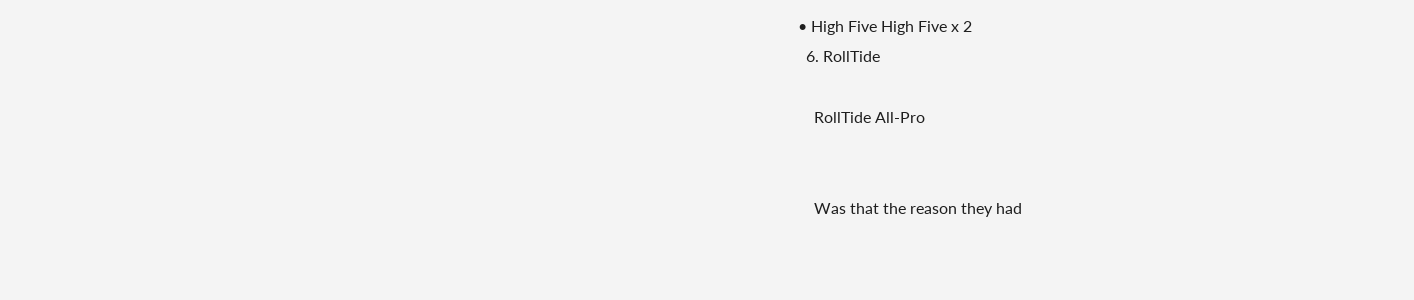• High Five High Five x 2
  6. RollTide

    RollTide All-Pro


    Was that the reason they had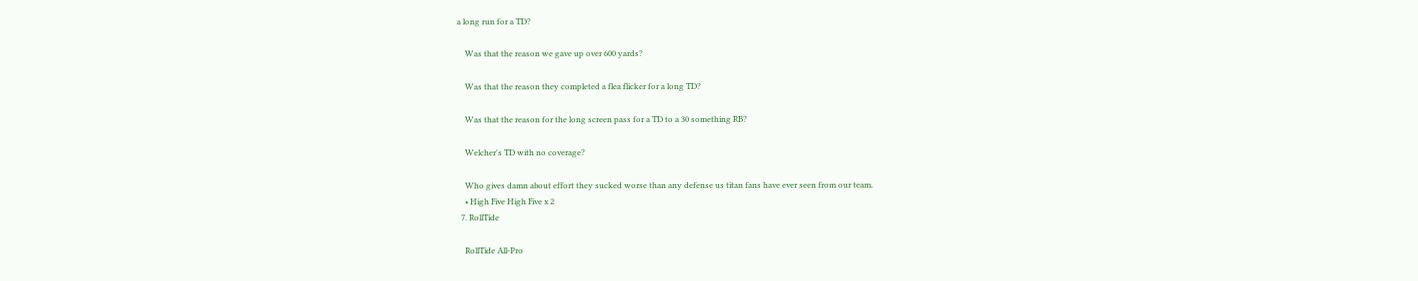a long run for a TD?

    Was that the reason we gave up over 600 yards?

    Was that the reason they completed a flea flicker for a long TD?

    Was that the reason for the long screen pass for a TD to a 30 something RB?

    Welcher's TD with no coverage?

    Who gives damn about effort they sucked worse than any defense us titan fans have ever seen from our team.
    • High Five High Five x 2
  7. RollTide

    RollTide All-Pro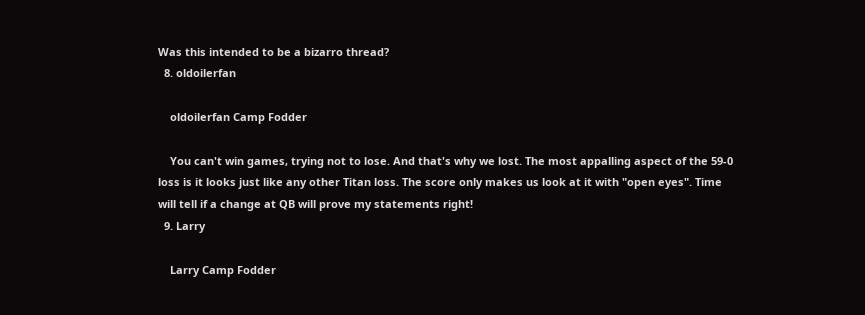Was this intended to be a bizarro thread?
  8. oldoilerfan

    oldoilerfan Camp Fodder

    You can't win games, trying not to lose. And that's why we lost. The most appalling aspect of the 59-0 loss is it looks just like any other Titan loss. The score only makes us look at it with "open eyes". Time will tell if a change at QB will prove my statements right!
  9. Larry

    Larry Camp Fodder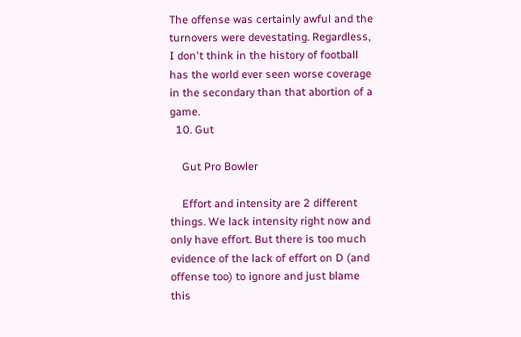The offense was certainly awful and the turnovers were devestating. Regardless, I don't think in the history of football has the world ever seen worse coverage in the secondary than that abortion of a game.
  10. Gut

    Gut Pro Bowler

    Effort and intensity are 2 different things. We lack intensity right now and only have effort. But there is too much evidence of the lack of effort on D (and offense too) to ignore and just blame this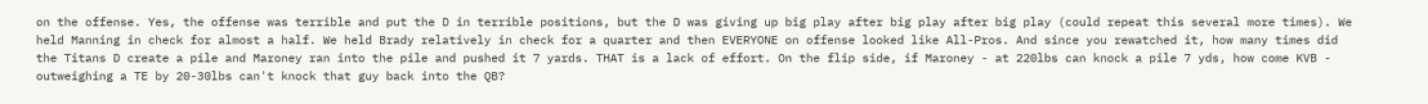on the offense. Yes, the offense was terrible and put the D in terrible positions, but the D was giving up big play after big play after big play (could repeat this several more times). We held Manning in check for almost a half. We held Brady relatively in check for a quarter and then EVERYONE on offense looked like All-Pros. And since you rewatched it, how many times did the Titans D create a pile and Maroney ran into the pile and pushed it 7 yards. THAT is a lack of effort. On the flip side, if Maroney - at 220lbs can knock a pile 7 yds, how come KVB - outweighing a TE by 20-30lbs can't knock that guy back into the QB?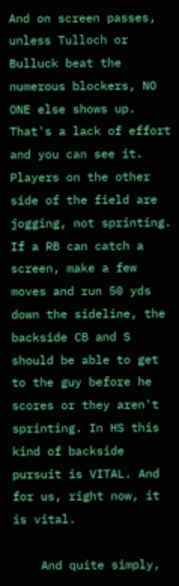And on screen passes, unless Tulloch or Bulluck beat the numerous blockers, NO ONE else shows up. That's a lack of effort and you can see it. Players on the other side of the field are jogging, not sprinting. If a RB can catch a screen, make a few moves and run 50 yds down the sideline, the backside CB and S should be able to get to the guy before he scores or they aren't sprinting. In HS this kind of backside pursuit is VITAL. And for us, right now, it is vital.

    And quite simply,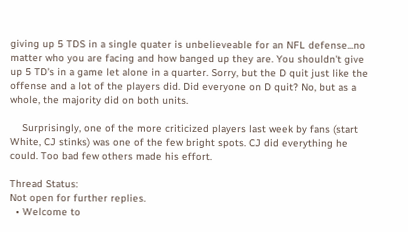giving up 5 TDS in a single quater is unbelieveable for an NFL defense...no matter who you are facing and how banged up they are. You shouldn't give up 5 TD's in a game let alone in a quarter. Sorry, but the D quit just like the offense and a lot of the players did. Did everyone on D quit? No, but as a whole, the majority did on both units.

    Surprisingly, one of the more criticized players last week by fans (start White, CJ stinks) was one of the few bright spots. CJ did everything he could. Too bad few others made his effort.

Thread Status:
Not open for further replies.
  • Welcome to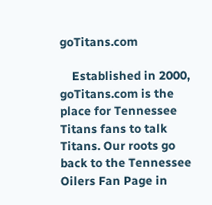goTitans.com

    Established in 2000, goTitans.com is the place for Tennessee Titans fans to talk Titans. Our roots go back to the Tennessee Oilers Fan Page in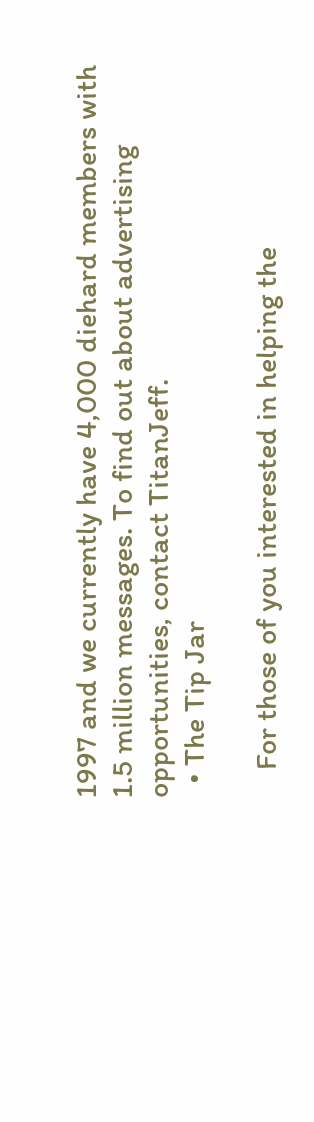1997 and we currently have 4,000 diehard members with 1.5 million messages. To find out about advertising opportunities, contact TitanJeff.
  • The Tip Jar

    For those of you interested in helping the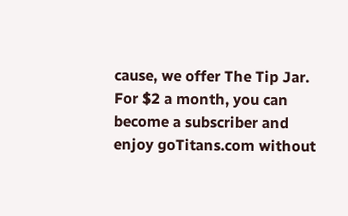cause, we offer The Tip Jar. For $2 a month, you can become a subscriber and enjoy goTitans.com without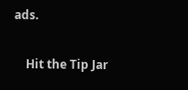ads.

    Hit the Tip Jar